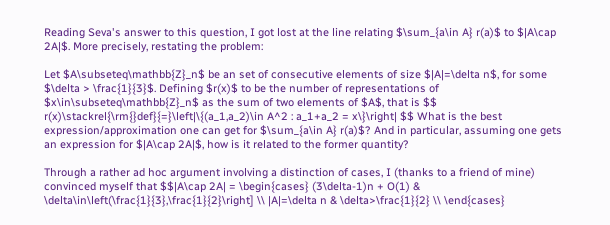Reading Seva's answer to this question, I got lost at the line relating $\sum_{a\in A} r(a)$ to $|A\cap 2A|$. More precisely, restating the problem:

Let $A\subseteq\mathbb{Z}_n$ be an set of consecutive elements of size $|A|=\delta n$, for some $\delta > \frac{1}{3}$. Defining $r(x)$ to be the number of representations of $x\in\subseteq\mathbb{Z}_n$ as the sum of two elements of $A$, that is $$ r(x)\stackrel{\rm{}def}{=}\left|\{(a_1,a_2)\in A^2 : a_1+a_2 = x\}\right| $$ What is the best expression/approximation one can get for $\sum_{a\in A} r(a)$? And in particular, assuming one gets an expression for $|A\cap 2A|$, how is it related to the former quantity?

Through a rather ad hoc argument involving a distinction of cases, I (thanks to a friend of mine) convinced myself that $$|A\cap 2A| = \begin{cases} (3\delta-1)n + O(1) & \delta\in\left(\frac{1}{3},\frac{1}{2}\right] \\ |A|=\delta n & \delta>\frac{1}{2} \\ \end{cases}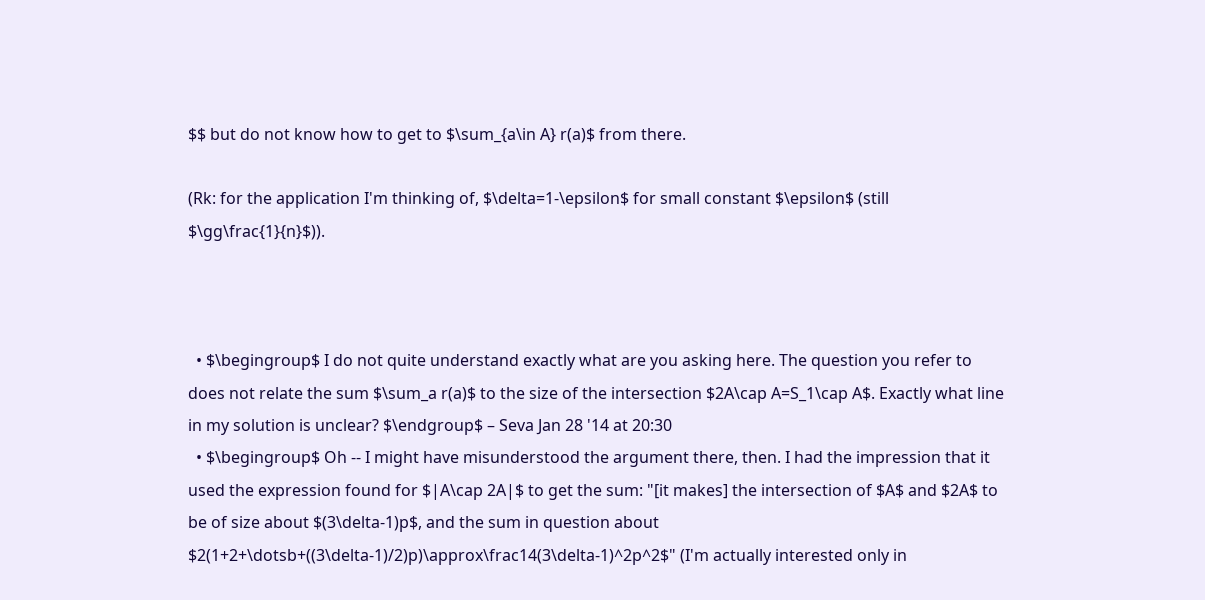$$ but do not know how to get to $\sum_{a\in A} r(a)$ from there.

(Rk: for the application I'm thinking of, $\delta=1-\epsilon$ for small constant $\epsilon$ (still $\gg\frac{1}{n}$)).



  • $\begingroup$ I do not quite understand exactly what are you asking here. The question you refer to does not relate the sum $\sum_a r(a)$ to the size of the intersection $2A\cap A=S_1\cap A$. Exactly what line in my solution is unclear? $\endgroup$ – Seva Jan 28 '14 at 20:30
  • $\begingroup$ Oh -- I might have misunderstood the argument there, then. I had the impression that it used the expression found for $|A\cap 2A|$ to get the sum: "[it makes] the intersection of $A$ and $2A$ to be of size about $(3\delta-1)p$, and the sum in question about $2(1+2+\dotsb+((3\delta-1)/2)p)\approx\frac14(3\delta-1)^2p^2$" (I'm actually interested only in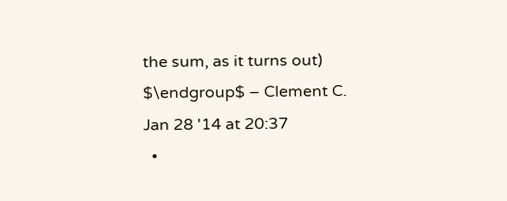the sum, as it turns out) $\endgroup$ – Clement C. Jan 28 '14 at 20:37
  •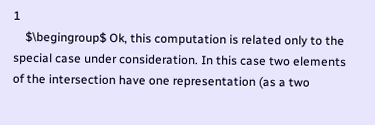1
    $\begingroup$ Ok, this computation is related only to the special case under consideration. In this case two elements of the intersection have one representation (as a two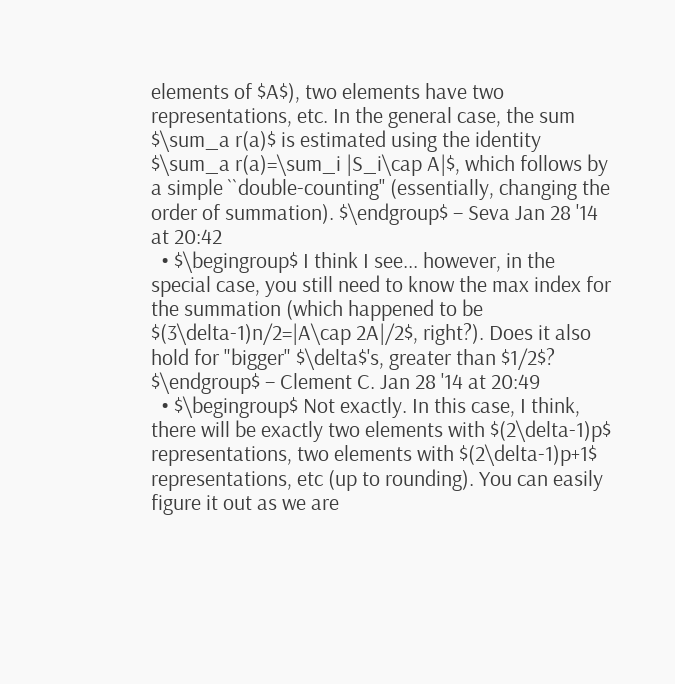elements of $A$), two elements have two representations, etc. In the general case, the sum $\sum_a r(a)$ is estimated using the identity $\sum_a r(a)=\sum_i |S_i\cap A|$, which follows by a simple ``double-counting'' (essentially, changing the order of summation). $\endgroup$ – Seva Jan 28 '14 at 20:42
  • $\begingroup$ I think I see... however, in the special case, you still need to know the max index for the summation (which happened to be $(3\delta-1)n/2=|A\cap 2A|/2$, right?). Does it also hold for "bigger" $\delta$'s, greater than $1/2$? $\endgroup$ – Clement C. Jan 28 '14 at 20:49
  • $\begingroup$ Not exactly. In this case, I think, there will be exactly two elements with $(2\delta-1)p$ representations, two elements with $(2\delta-1)p+1$ representations, etc (up to rounding). You can easily figure it out as we are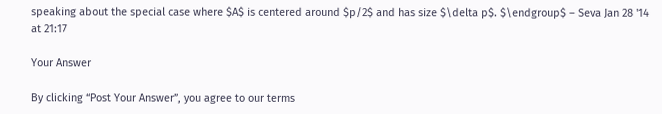speaking about the special case where $A$ is centered around $p/2$ and has size $\delta p$. $\endgroup$ – Seva Jan 28 '14 at 21:17

Your Answer

By clicking “Post Your Answer”, you agree to our terms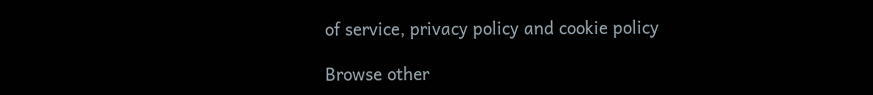of service, privacy policy and cookie policy

Browse other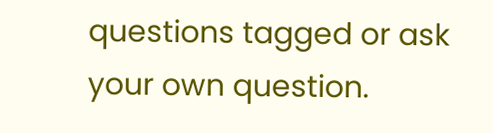questions tagged or ask your own question.